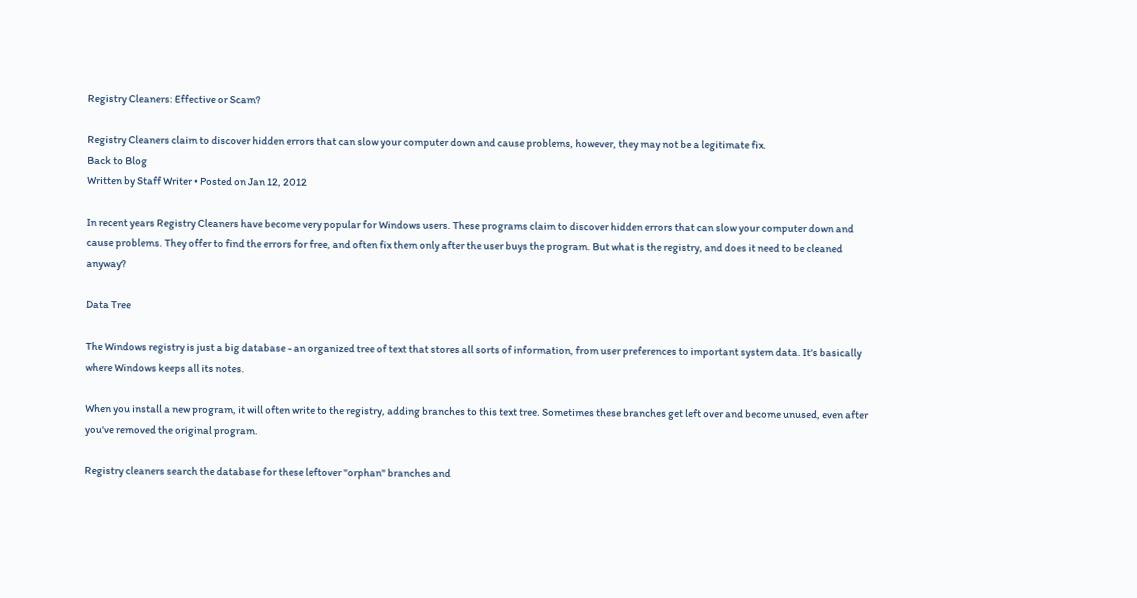Registry Cleaners: Effective or Scam?

Registry Cleaners claim to discover hidden errors that can slow your computer down and cause problems, however, they may not be a legitimate fix.
Back to Blog
Written by Staff Writer • Posted on Jan 12, 2012

In recent years Registry Cleaners have become very popular for Windows users. These programs claim to discover hidden errors that can slow your computer down and cause problems. They offer to find the errors for free, and often fix them only after the user buys the program. But what is the registry, and does it need to be cleaned anyway?

Data Tree

The Windows registry is just a big database - an organized tree of text that stores all sorts of information, from user preferences to important system data. It's basically where Windows keeps all its notes.

When you install a new program, it will often write to the registry, adding branches to this text tree. Sometimes these branches get left over and become unused, even after you've removed the original program.

Registry cleaners search the database for these leftover "orphan" branches and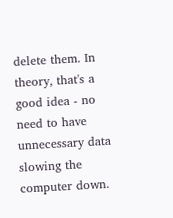delete them. In theory, that's a good idea - no need to have unnecessary data slowing the computer down.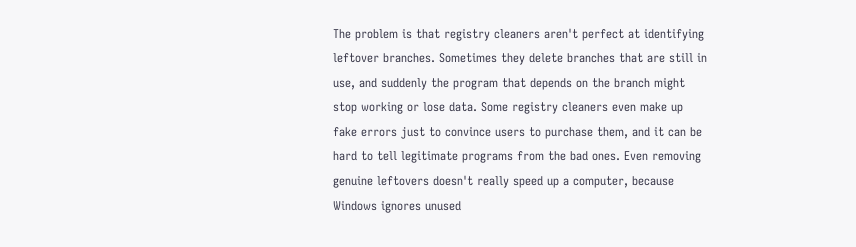The problem is that registry cleaners aren't perfect at identifying leftover branches. Sometimes they delete branches that are still in use, and suddenly the program that depends on the branch might stop working or lose data. Some registry cleaners even make up fake errors just to convince users to purchase them, and it can be hard to tell legitimate programs from the bad ones. Even removing genuine leftovers doesn't really speed up a computer, because Windows ignores unused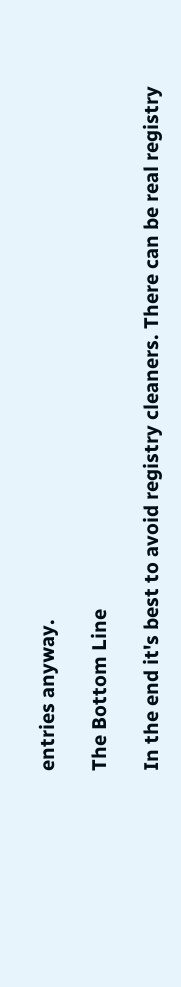entries anyway.

The Bottom Line

In the end it's best to avoid registry cleaners. There can be real registry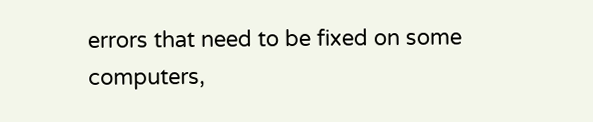errors that need to be fixed on some computers,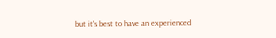but it's best to have an experienced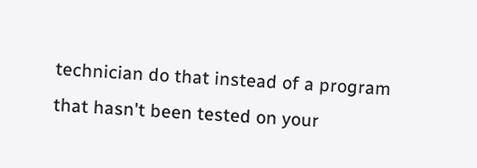technician do that instead of a program that hasn't been tested on your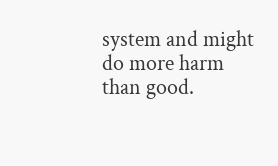system and might do more harm than good.